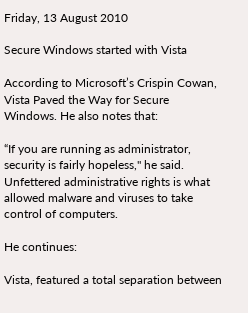Friday, 13 August 2010

Secure Windows started with Vista

According to Microsoft’s Crispin Cowan, Vista Paved the Way for Secure Windows. He also notes that:

“If you are running as administrator, security is fairly hopeless," he said. Unfettered administrative rights is what allowed malware and viruses to take control of computers.

He continues:

Vista, featured a total separation between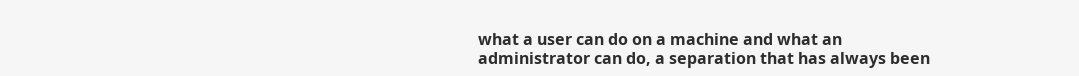what a user can do on a machine and what an administrator can do, a separation that has always been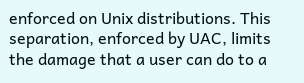enforced on Unix distributions. This separation, enforced by UAC, limits the damage that a user can do to a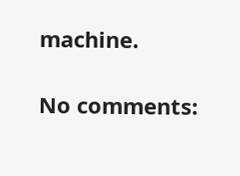machine.

No comments: